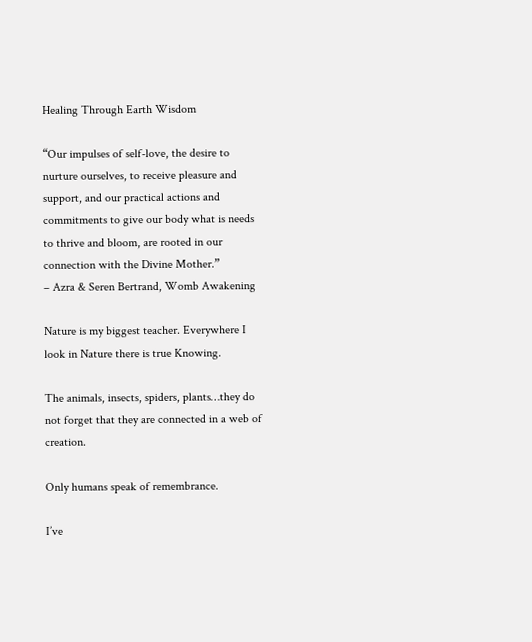Healing Through Earth Wisdom

“Our impulses of self-love, the desire to nurture ourselves, to receive pleasure and support, and our practical actions and commitments to give our body what is needs to thrive and bloom, are rooted in our connection with the Divine Mother.”
– Azra & Seren Bertrand, Womb Awakening

Nature is my biggest teacher. Everywhere I look in Nature there is true Knowing.

The animals, insects, spiders, plants…they do not forget that they are connected in a web of creation.

Only humans speak of remembrance.

I’ve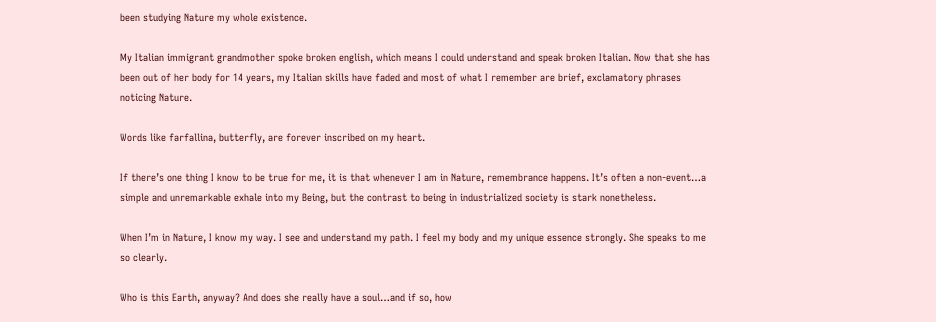been studying Nature my whole existence.

My Italian immigrant grandmother spoke broken english, which means I could understand and speak broken Italian. Now that she has been out of her body for 14 years, my Italian skills have faded and most of what I remember are brief, exclamatory phrases noticing Nature.

Words like farfallina, butterfly, are forever inscribed on my heart.

If there’s one thing I know to be true for me, it is that whenever I am in Nature, remembrance happens. It’s often a non-event…a simple and unremarkable exhale into my Being, but the contrast to being in industrialized society is stark nonetheless.

When I’m in Nature, I know my way. I see and understand my path. I feel my body and my unique essence strongly. She speaks to me so clearly.

Who is this Earth, anyway? And does she really have a soul…and if so, how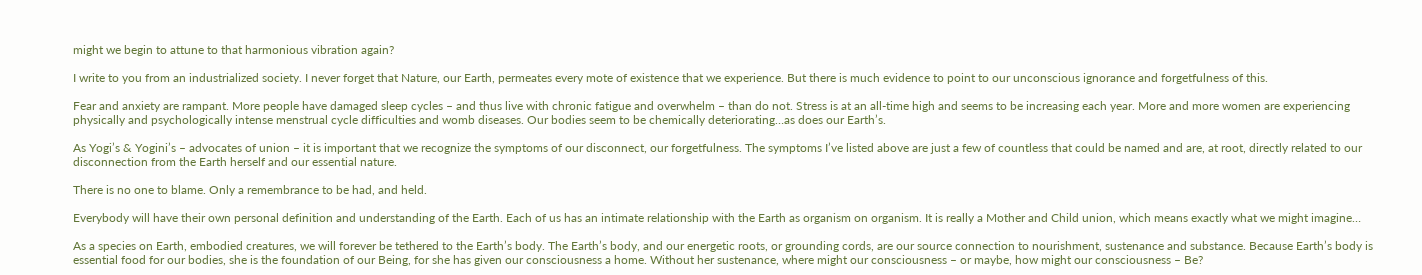might we begin to attune to that harmonious vibration again?

I write to you from an industrialized society. I never forget that Nature, our Earth, permeates every mote of existence that we experience. But there is much evidence to point to our unconscious ignorance and forgetfulness of this.

Fear and anxiety are rampant. More people have damaged sleep cycles – and thus live with chronic fatigue and overwhelm – than do not. Stress is at an all-time high and seems to be increasing each year. More and more women are experiencing physically and psychologically intense menstrual cycle difficulties and womb diseases. Our bodies seem to be chemically deteriorating…as does our Earth’s.

As Yogi’s & Yogini’s – advocates of union – it is important that we recognize the symptoms of our disconnect, our forgetfulness. The symptoms I’ve listed above are just a few of countless that could be named and are, at root, directly related to our disconnection from the Earth herself and our essential nature.

There is no one to blame. Only a remembrance to be had, and held.

Everybody will have their own personal definition and understanding of the Earth. Each of us has an intimate relationship with the Earth as organism on organism. It is really a Mother and Child union, which means exactly what we might imagine…

As a species on Earth, embodied creatures, we will forever be tethered to the Earth’s body. The Earth’s body, and our energetic roots, or grounding cords, are our source connection to nourishment, sustenance and substance. Because Earth’s body is essential food for our bodies, she is the foundation of our Being, for she has given our consciousness a home. Without her sustenance, where might our consciousness – or maybe, how might our consciousness – Be?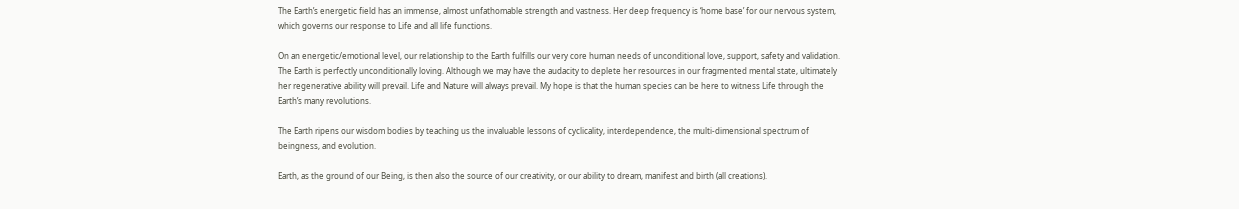The Earth’s energetic field has an immense, almost unfathomable strength and vastness. Her deep frequency is ‘home base’ for our nervous system, which governs our response to Life and all life functions.

On an energetic/emotional level, our relationship to the Earth fulfills our very core human needs of unconditional love, support, safety and validation. The Earth is perfectly unconditionally loving. Although we may have the audacity to deplete her resources in our fragmented mental state, ultimately her regenerative ability will prevail. Life and Nature will always prevail. My hope is that the human species can be here to witness Life through the Earth’s many revolutions.

The Earth ripens our wisdom bodies by teaching us the invaluable lessons of cyclicality, interdependence, the multi-dimensional spectrum of beingness, and evolution.

Earth, as the ground of our Being, is then also the source of our creativity, or our ability to dream, manifest and birth (all creations).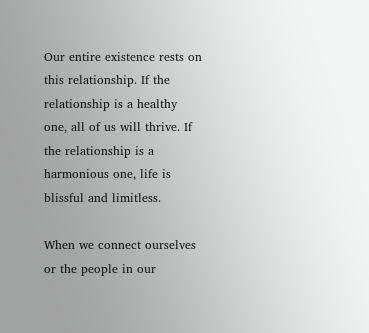Our entire existence rests on this relationship. If the relationship is a healthy one, all of us will thrive. If the relationship is a harmonious one, life is blissful and limitless.

When we connect ourselves or the people in our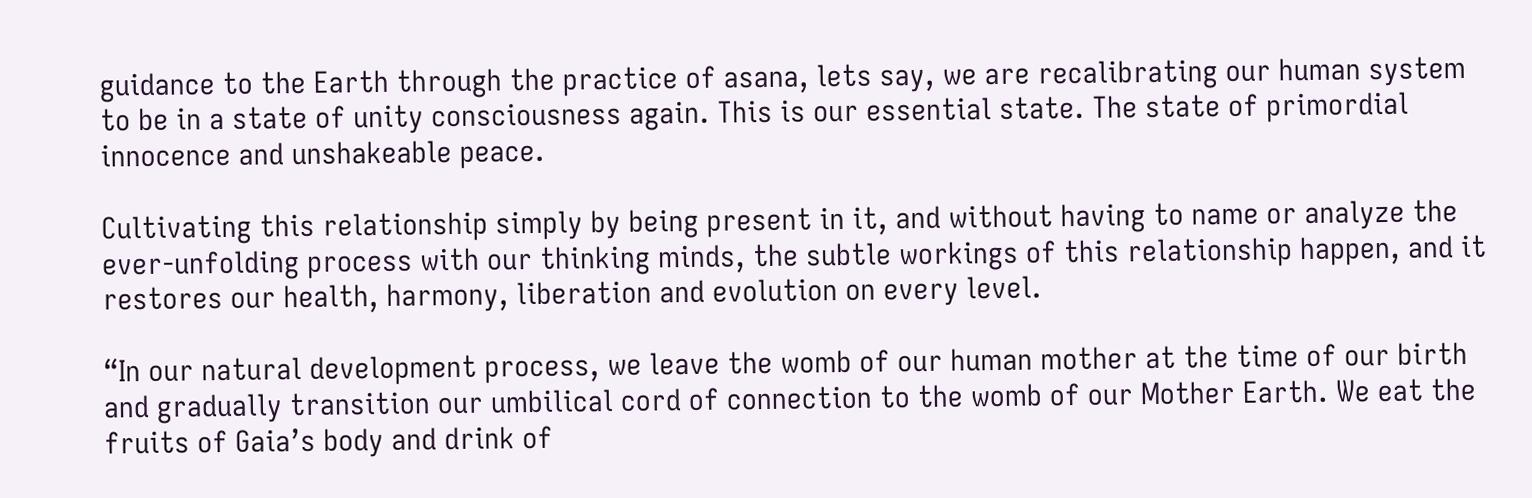guidance to the Earth through the practice of asana, lets say, we are recalibrating our human system to be in a state of unity consciousness again. This is our essential state. The state of primordial innocence and unshakeable peace.

Cultivating this relationship simply by being present in it, and without having to name or analyze the ever-unfolding process with our thinking minds, the subtle workings of this relationship happen, and it restores our health, harmony, liberation and evolution on every level.

“In our natural development process, we leave the womb of our human mother at the time of our birth and gradually transition our umbilical cord of connection to the womb of our Mother Earth. We eat the fruits of Gaia’s body and drink of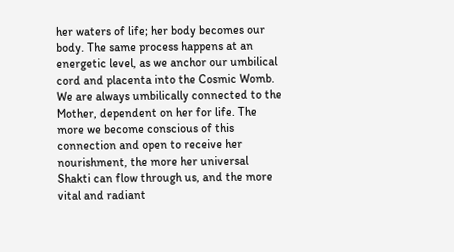her waters of life; her body becomes our body. The same process happens at an energetic level, as we anchor our umbilical cord and placenta into the Cosmic Womb. We are always umbilically connected to the Mother, dependent on her for life. The more we become conscious of this connection and open to receive her nourishment, the more her universal Shakti can flow through us, and the more vital and radiant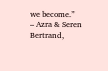we become.”
– Azra & Seren Bertrand,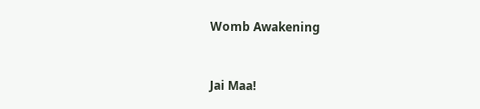Womb Awakening


Jai Maa!